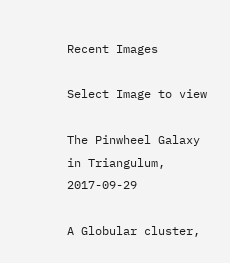Recent Images

Select Image to view

The Pinwheel Galaxy in Triangulum, 2017-09-29

A Globular cluster,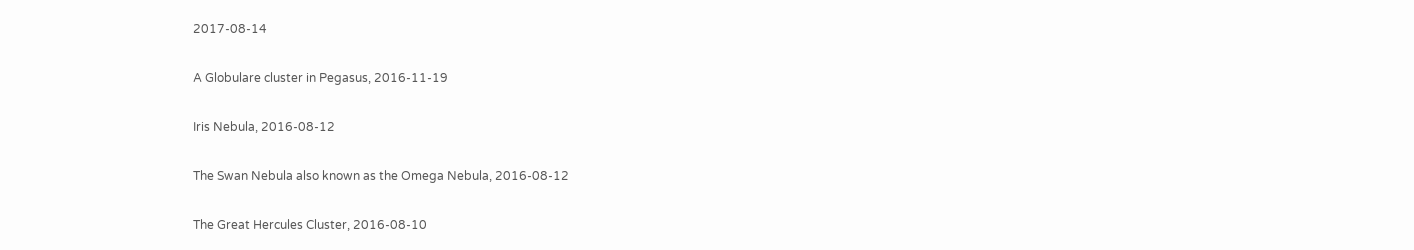2017-08-14

A Globulare cluster in Pegasus, 2016-11-19

Iris Nebula, 2016-08-12

The Swan Nebula also known as the Omega Nebula, 2016-08-12

The Great Hercules Cluster, 2016-08-10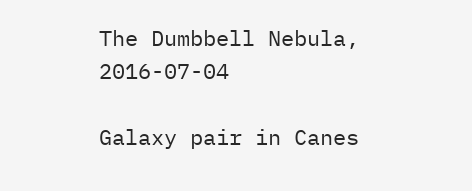The Dumbbell Nebula, 2016-07-04

Galaxy pair in Canes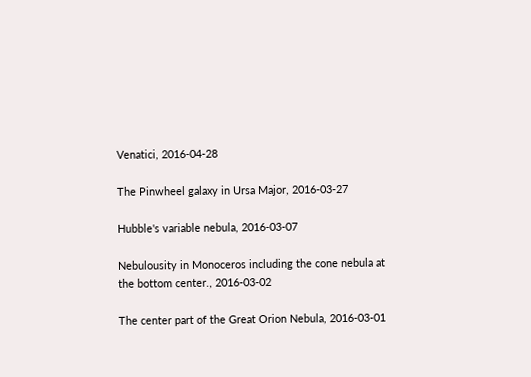Venatici, 2016-04-28

The Pinwheel galaxy in Ursa Major, 2016-03-27

Hubble's variable nebula, 2016-03-07

Nebulousity in Monoceros including the cone nebula at the bottom center., 2016-03-02

The center part of the Great Orion Nebula, 2016-03-01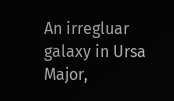An irregluar galaxy in Ursa Major,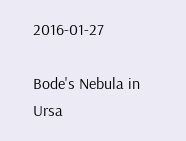2016-01-27

Bode's Nebula in Ursa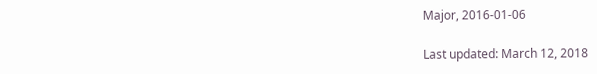Major, 2016-01-06

Last updated: March 12, 2018